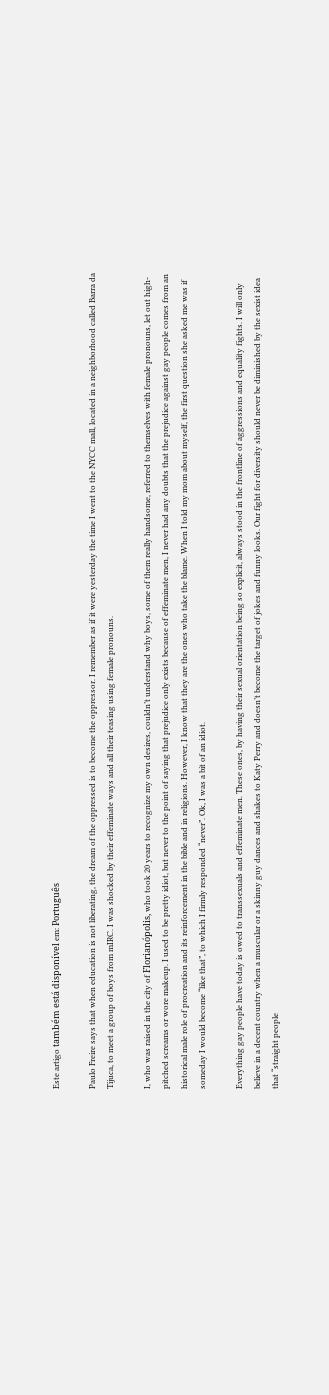Este artigo também está disponível em: Português

Paulo Freire says that when education is not liberating, the dream of the oppressed is to become the oppressor. I remember as if it were yesterday the time I went to the NYCC mall, located in a neighborhood called Barra da Tijuca, to meet a group of boys from mIRC. I was shocked by their effeminate ways and all their teasing using female pronouns.

I, who was raised in the city of Florianópolis, who took 20 years to recognize my own desires, couldn’t understand why boys, some of them really handsome, referred to themselves with female pronouns, let out high-pitched screams or wore makeup. I used to be pretty idiot, but never to the point of saying that prejudice only exists because of effeminate men, I never had any doubts that the prejudice against gay people comes from an historical male role of procreation and its reinforcement in the bible and in religions. However, I know that they are the ones who take the blame. When I told my mom about myself, the first question she asked me was if someday I would become “like that”, to which I firmly responded “never”. Ok, I was a bit of an idiot.

Everything gay people have today is owed to transsexuals and effeminate men. These ones, by having their sexual orientation being so explicit, always stood in the frontline of aggressions and equality fights. I will only believe in a decent country when a muscular or a skinny guy dances and shakes to Katy Perry and doesn’t become the target of jokes and funny looks. Our fight for diversity should never be diminished by the sexist idea that “straight people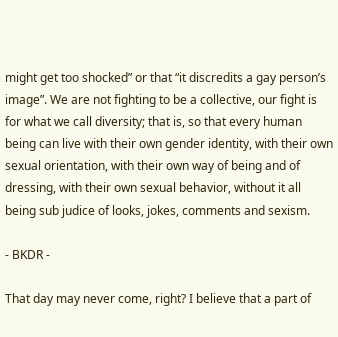might get too shocked” or that “it discredits a gay person’s image”. We are not fighting to be a collective, our fight is for what we call diversity; that is, so that every human being can live with their own gender identity, with their own sexual orientation, with their own way of being and of dressing, with their own sexual behavior, without it all being sub judice of looks, jokes, comments and sexism.

- BKDR -

That day may never come, right? I believe that a part of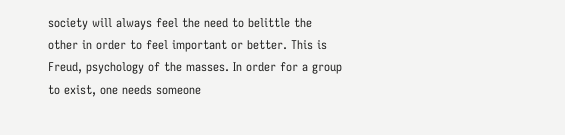society will always feel the need to belittle the other in order to feel important or better. This is Freud, psychology of the masses. In order for a group to exist, one needs someone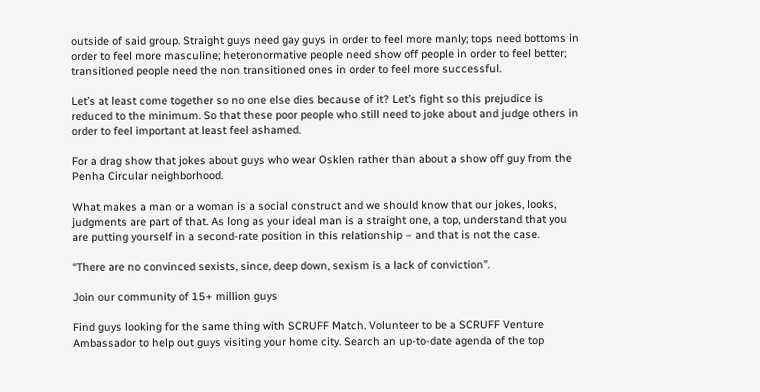outside of said group. Straight guys need gay guys in order to feel more manly; tops need bottoms in order to feel more masculine; heteronormative people need show off people in order to feel better; transitioned people need the non transitioned ones in order to feel more successful.

Let’s at least come together so no one else dies because of it? Let’s fight so this prejudice is reduced to the minimum. So that these poor people who still need to joke about and judge others in order to feel important at least feel ashamed.

For a drag show that jokes about guys who wear Osklen rather than about a show off guy from the Penha Circular neighborhood.

What makes a man or a woman is a social construct and we should know that our jokes, looks, judgments are part of that. As long as your ideal man is a straight one, a top, understand that you are putting yourself in a second-rate position in this relationship – and that is not the case.

“There are no convinced sexists, since, deep down, sexism is a lack of conviction”.

Join our community of 15+ million guys

Find guys looking for the same thing with SCRUFF Match. Volunteer to be a SCRUFF Venture Ambassador to help out guys visiting your home city. Search an up-to-date agenda of the top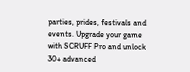parties, prides, festivals and events. Upgrade your game with SCRUFF Pro and unlock 30+ advanced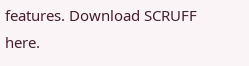features. Download SCRUFF here.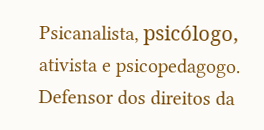Psicanalista, psicólogo, ativista e psicopedagogo. Defensor dos direitos da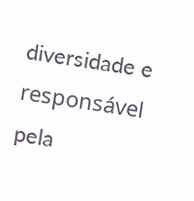diversidade e responsável pela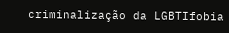criminalização da LGBTIfobia